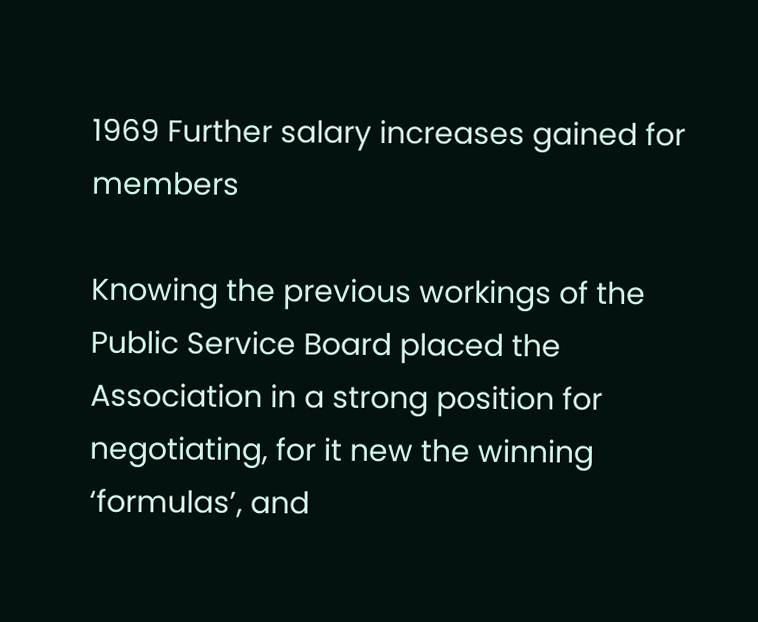1969 Further salary increases gained for members

Knowing the previous workings of the Public Service Board placed the Association in a strong position for negotiating, for it new the winning ‘formulas’, and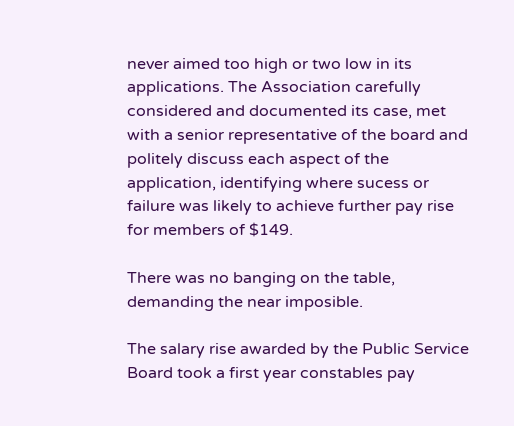never aimed too high or two low in its applications. The Association carefully considered and documented its case, met with a senior representative of the board and politely discuss each aspect of the application, identifying where sucess or failure was likely to achieve further pay rise for members of $149.

There was no banging on the table, demanding the near imposible.

The salary rise awarded by the Public Service Board took a first year constables pay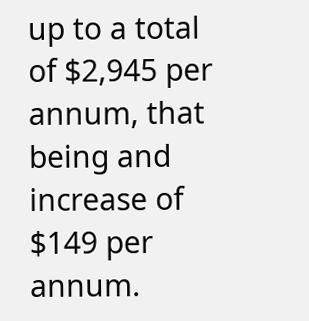up to a total of $2,945 per annum, that being and increase of $149 per annum.